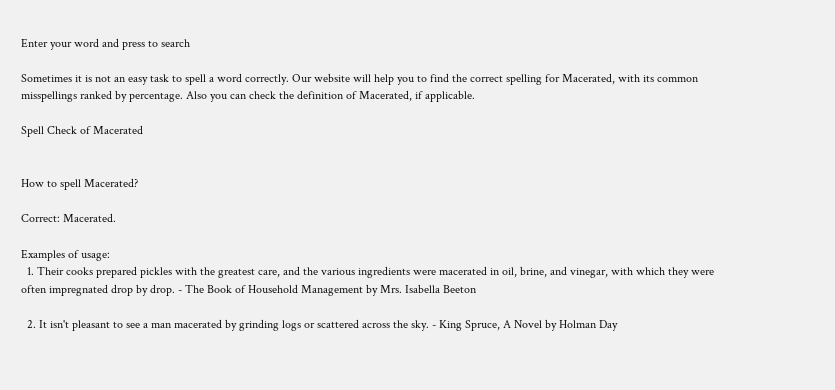Enter your word and press to search

Sometimes it is not an easy task to spell a word correctly. Our website will help you to find the correct spelling for Macerated, with its common misspellings ranked by percentage. Also you can check the definition of Macerated, if applicable.

Spell Check of Macerated


How to spell Macerated?

Correct: Macerated.

Examples of usage:
  1. Their cooks prepared pickles with the greatest care, and the various ingredients were macerated in oil, brine, and vinegar, with which they were often impregnated drop by drop. - The Book of Household Management by Mrs. Isabella Beeton

  2. It isn't pleasant to see a man macerated by grinding logs or scattered across the sky. - King Spruce, A Novel by Holman Day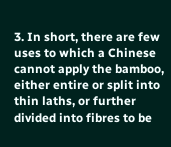3. In short, there are few uses to which a Chinese cannot apply the bamboo, either entire or split into thin laths, or further divided into fibres to be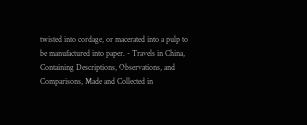twisted into cordage, or macerated into a pulp to be manufactured into paper. - Travels in China, Containing Descriptions, Observations, and Comparisons, Made and Collected in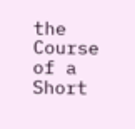the Course of a Short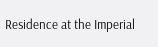Residence at the Imperial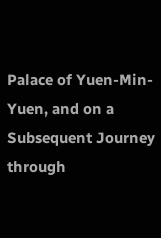Palace of Yuen-Min-Yuen, and on a Subsequent Journey through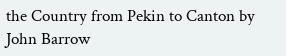the Country from Pekin to Canton by John Barrow